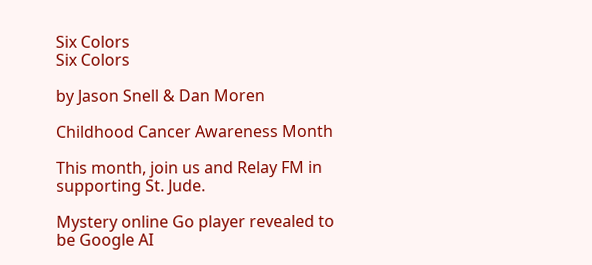Six Colors
Six Colors

by Jason Snell & Dan Moren

Childhood Cancer Awareness Month

This month, join us and Relay FM in supporting St. Jude.

Mystery online Go player revealed to be Google AI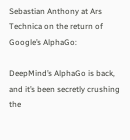Sebastian Anthony at Ars Technica on the return of Google’s AlphaGo:

DeepMind’s AlphaGo is back, and it’s been secretly crushing the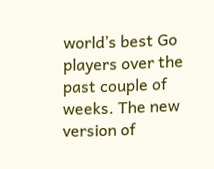world’s best Go players over the past couple of weeks. The new version of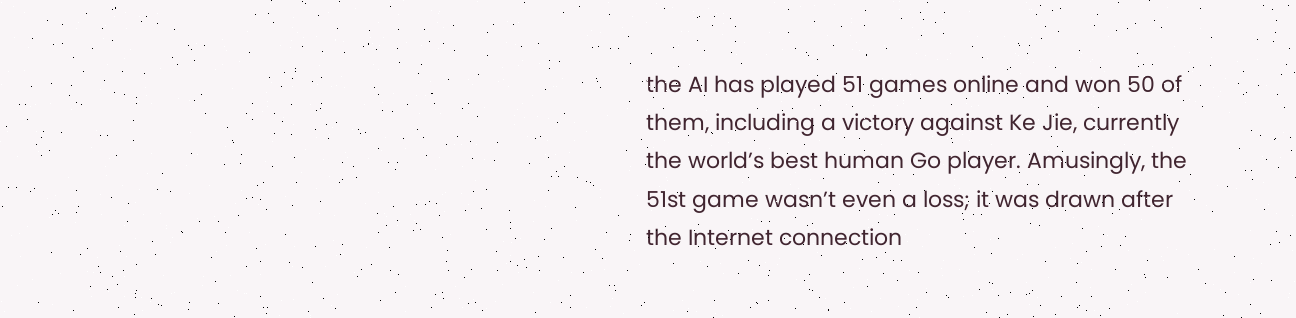the AI has played 51 games online and won 50 of them, including a victory against Ke Jie, currently the world’s best human Go player. Amusingly, the 51st game wasn’t even a loss; it was drawn after the Internet connection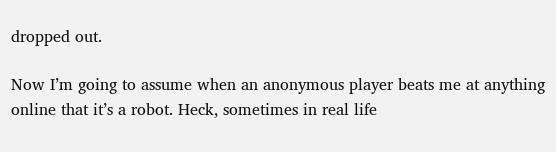dropped out.

Now I’m going to assume when an anonymous player beats me at anything online that it’s a robot. Heck, sometimes in real life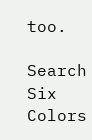too.

Search Six Colors